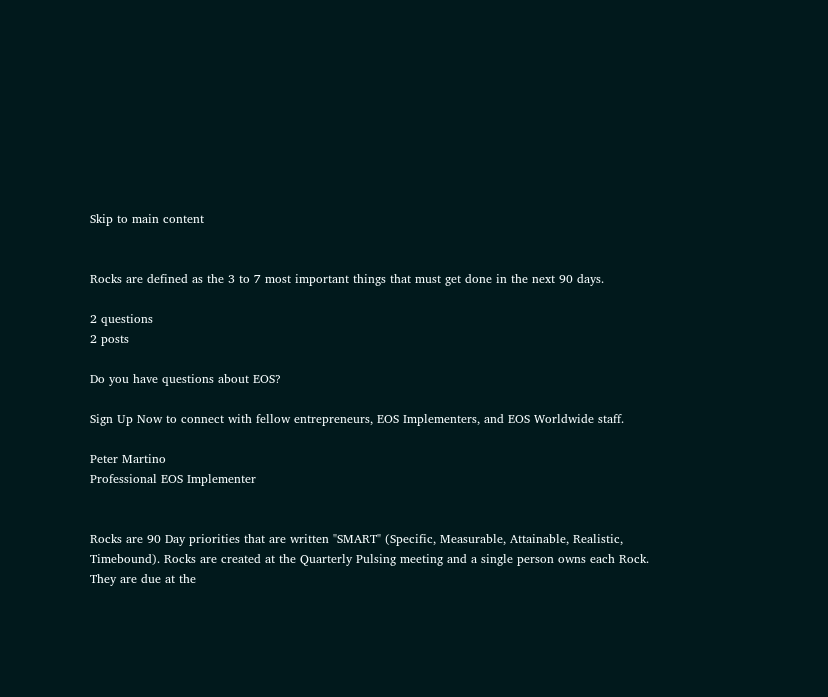Skip to main content


Rocks are defined as the 3 to 7 most important things that must get done in the next 90 days.

2 questions
2 posts

Do you have questions about EOS?

Sign Up Now to connect with fellow entrepreneurs, EOS Implementers, and EOS Worldwide staff.

Peter Martino
Professional EOS Implementer


Rocks are 90 Day priorities that are written "SMART" (Specific, Measurable, Attainable, Realistic, Timebound). Rocks are created at the Quarterly Pulsing meeting and a single person owns each Rock. They are due at the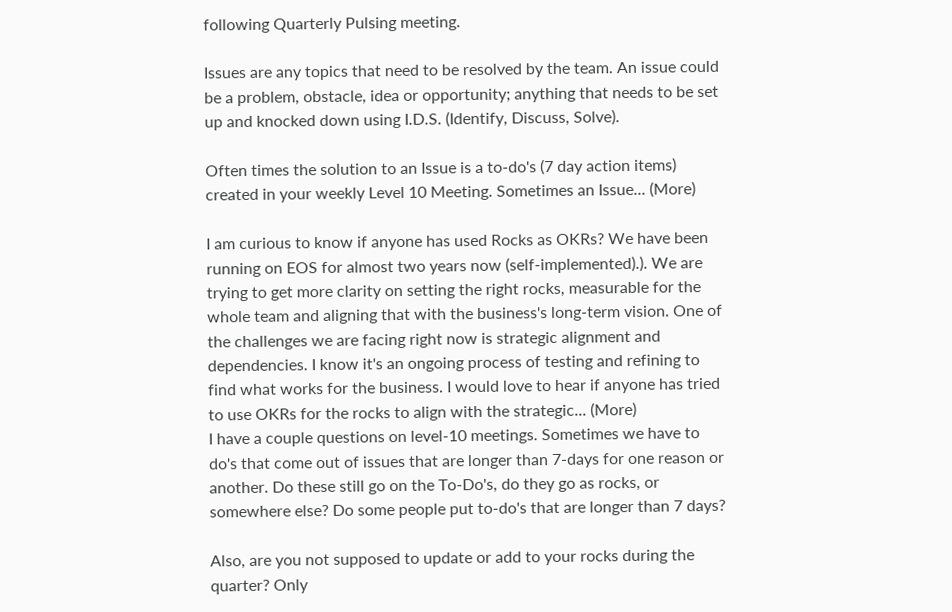following Quarterly Pulsing meeting.

Issues are any topics that need to be resolved by the team. An issue could be a problem, obstacle, idea or opportunity; anything that needs to be set up and knocked down using I.D.S. (Identify, Discuss, Solve).

Often times the solution to an Issue is a to-do's (7 day action items) created in your weekly Level 10 Meeting. Sometimes an Issue... (More)

I am curious to know if anyone has used Rocks as OKRs? We have been running on EOS for almost two years now (self-implemented).). We are trying to get more clarity on setting the right rocks, measurable for the whole team and aligning that with the business's long-term vision. One of the challenges we are facing right now is strategic alignment and dependencies. I know it's an ongoing process of testing and refining to find what works for the business. I would love to hear if anyone has tried to use OKRs for the rocks to align with the strategic... (More)
I have a couple questions on level-10 meetings. Sometimes we have to do's that come out of issues that are longer than 7-days for one reason or another. Do these still go on the To-Do's, do they go as rocks, or somewhere else? Do some people put to-do's that are longer than 7 days?

Also, are you not supposed to update or add to your rocks during the quarter? Only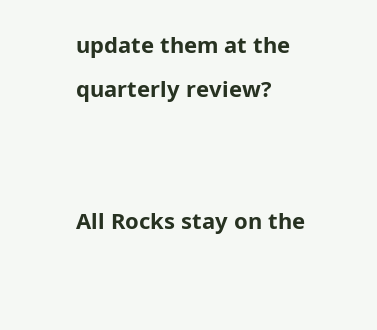update them at the quarterly review?


All Rocks stay on the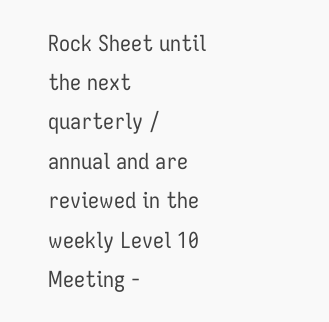Rock Sheet until the next quarterly / annual and are reviewed in the weekly Level 10 Meeting -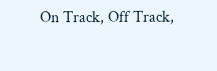On Track, Off Track,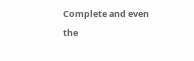Complete and even the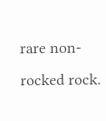rare non-rocked rock.